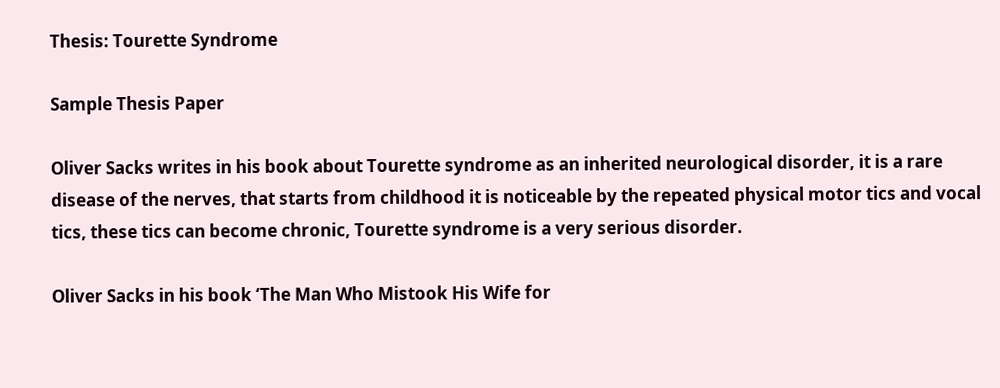Thesis: Tourette Syndrome

Sample Thesis Paper

Oliver Sacks writes in his book about Tourette syndrome as an inherited neurological disorder, it is a rare disease of the nerves, that starts from childhood it is noticeable by the repeated physical motor tics and vocal tics, these tics can become chronic, Tourette syndrome is a very serious disorder.

Oliver Sacks in his book ‘The Man Who Mistook His Wife for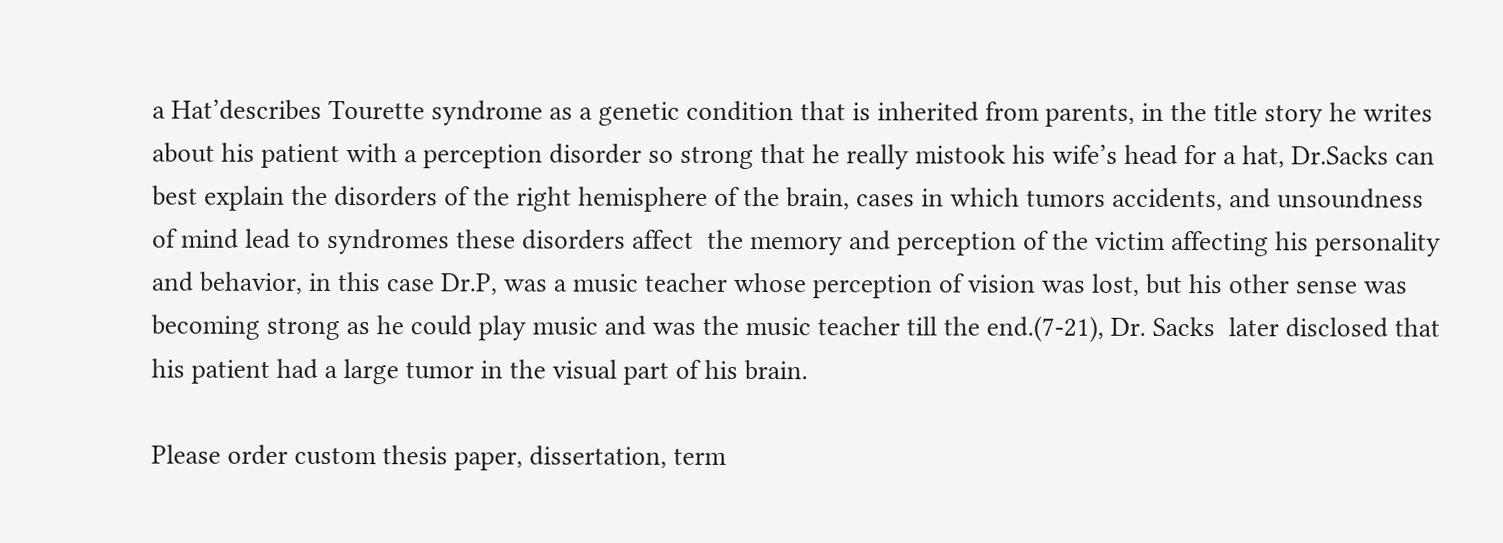a Hat’describes Tourette syndrome as a genetic condition that is inherited from parents, in the title story he writes about his patient with a perception disorder so strong that he really mistook his wife’s head for a hat, Dr.Sacks can best explain the disorders of the right hemisphere of the brain, cases in which tumors accidents, and unsoundness of mind lead to syndromes these disorders affect  the memory and perception of the victim affecting his personality and behavior, in this case Dr.P, was a music teacher whose perception of vision was lost, but his other sense was becoming strong as he could play music and was the music teacher till the end.(7-21), Dr. Sacks  later disclosed that his patient had a large tumor in the visual part of his brain.

Please order custom thesis paper, dissertation, term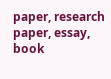paper, research paper, essay, book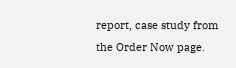report, case study from the Order Now page.